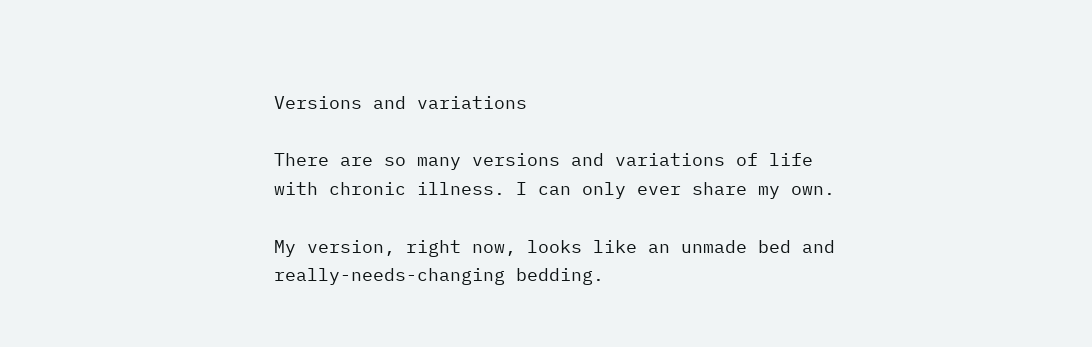Versions and variations

There are so many versions and variations of life with chronic illness. I can only ever share my own.

My version, right now, looks like an unmade bed and really-needs-changing bedding.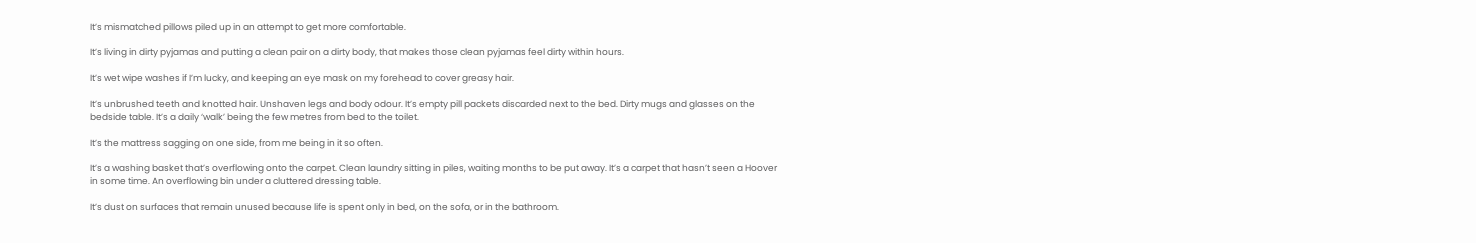It’s mismatched pillows piled up in an attempt to get more comfortable.

It’s living in dirty pyjamas and putting a clean pair on a dirty body, that makes those clean pyjamas feel dirty within hours.

It’s wet wipe washes if I’m lucky, and keeping an eye mask on my forehead to cover greasy hair.

It’s unbrushed teeth and knotted hair. Unshaven legs and body odour. It’s empty pill packets discarded next to the bed. Dirty mugs and glasses on the bedside table. It’s a daily ‘walk’ being the few metres from bed to the toilet.

It’s the mattress sagging on one side, from me being in it so often.

It’s a washing basket that’s overflowing onto the carpet. Clean laundry sitting in piles, waiting months to be put away. It’s a carpet that hasn’t seen a Hoover in some time. An overflowing bin under a cluttered dressing table.

It’s dust on surfaces that remain unused because life is spent only in bed, on the sofa, or in the bathroom.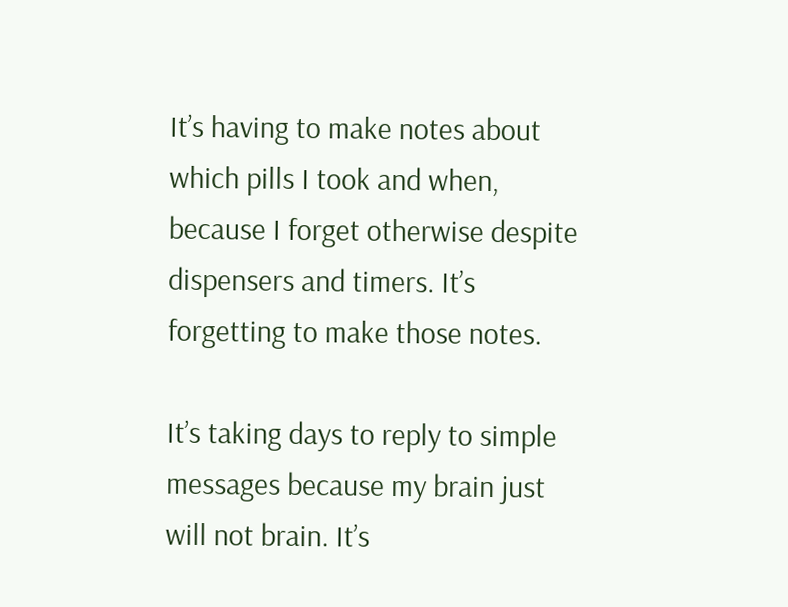It’s having to make notes about which pills I took and when, because I forget otherwise despite dispensers and timers. It’s forgetting to make those notes.

It’s taking days to reply to simple messages because my brain just will not brain. It’s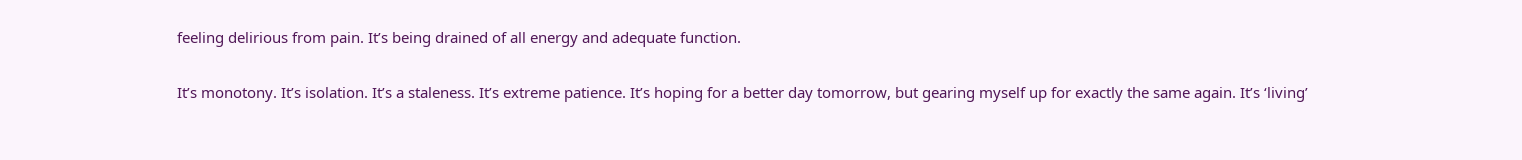feeling delirious from pain. It’s being drained of all energy and adequate function.

It’s monotony. It’s isolation. It’s a staleness. It’s extreme patience. It’s hoping for a better day tomorrow, but gearing myself up for exactly the same again. It’s ‘living’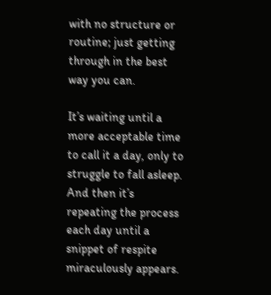with no structure or routine; just getting through in the best way you can.

It’s waiting until a more acceptable time to call it a day, only to struggle to fall asleep. And then it’s repeating the process each day until a snippet of respite miraculously appears.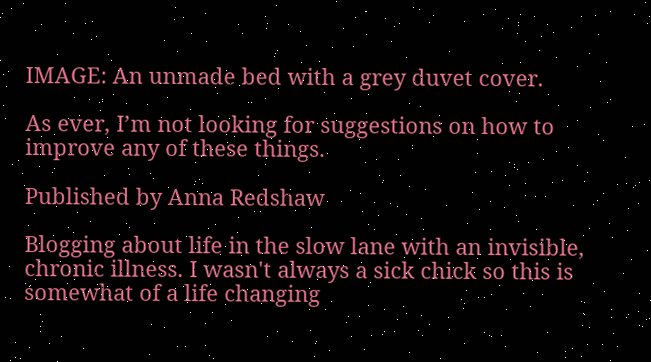IMAGE: An unmade bed with a grey duvet cover.

As ever, I’m not looking for suggestions on how to improve any of these things.

Published by Anna Redshaw

Blogging about life in the slow lane with an invisible, chronic illness. I wasn't always a sick chick so this is somewhat of a life changing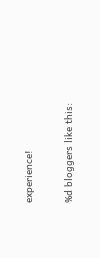experience!

%d bloggers like this: